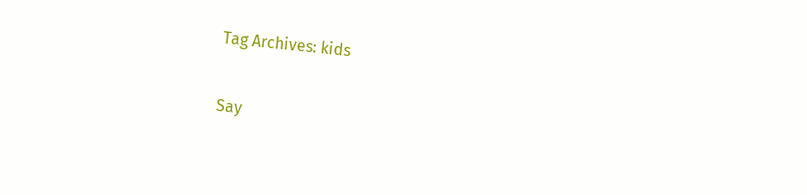Tag Archives: kids

Say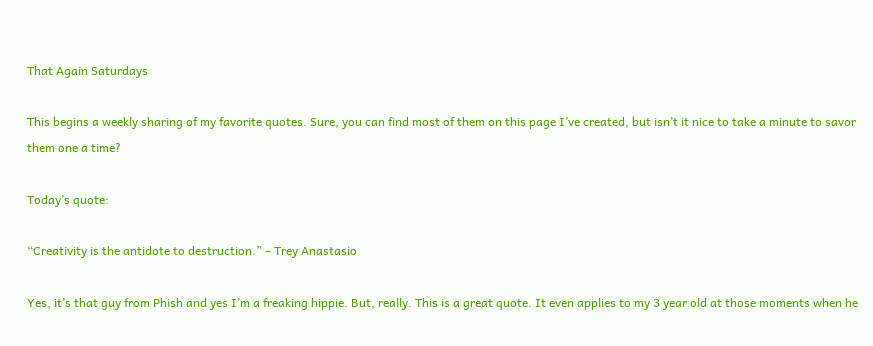That Again Saturdays

This begins a weekly sharing of my favorite quotes. Sure, you can find most of them on this page I’ve created, but isn’t it nice to take a minute to savor them one a time?

Today’s quote:

“Creativity is the antidote to destruction.” – Trey Anastasio

Yes, it’s that guy from Phish and yes I’m a freaking hippie. But, really. This is a great quote. It even applies to my 3 year old at those moments when he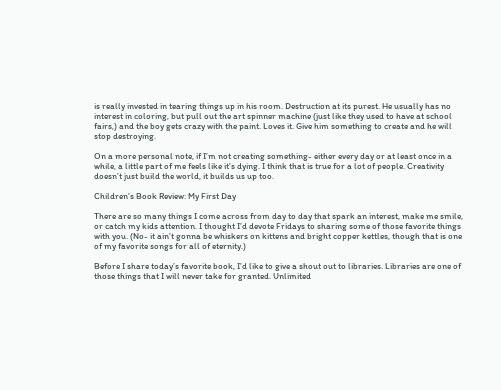is really invested in tearing things up in his room. Destruction at its purest. He usually has no interest in coloring, but pull out the art spinner machine (just like they used to have at school fairs,) and the boy gets crazy with the paint. Loves it. Give him something to create and he will stop destroying.

On a more personal note, if I’m not creating something- either every day or at least once in a while, a little part of me feels like it’s dying. I think that is true for a lot of people. Creativity doesn’t just build the world, it builds us up too.

Children’s Book Review: My First Day

There are so many things I come across from day to day that spark an interest, make me smile, or catch my kids attention. I thought I’d devote Fridays to sharing some of those favorite things with you. (No- it ain’t gonna be whiskers on kittens and bright copper kettles, though that is one of my favorite songs for all of eternity.)

Before I share today’s favorite book, I’d like to give a shout out to libraries. Libraries are one of those things that I will never take for granted. Unlimited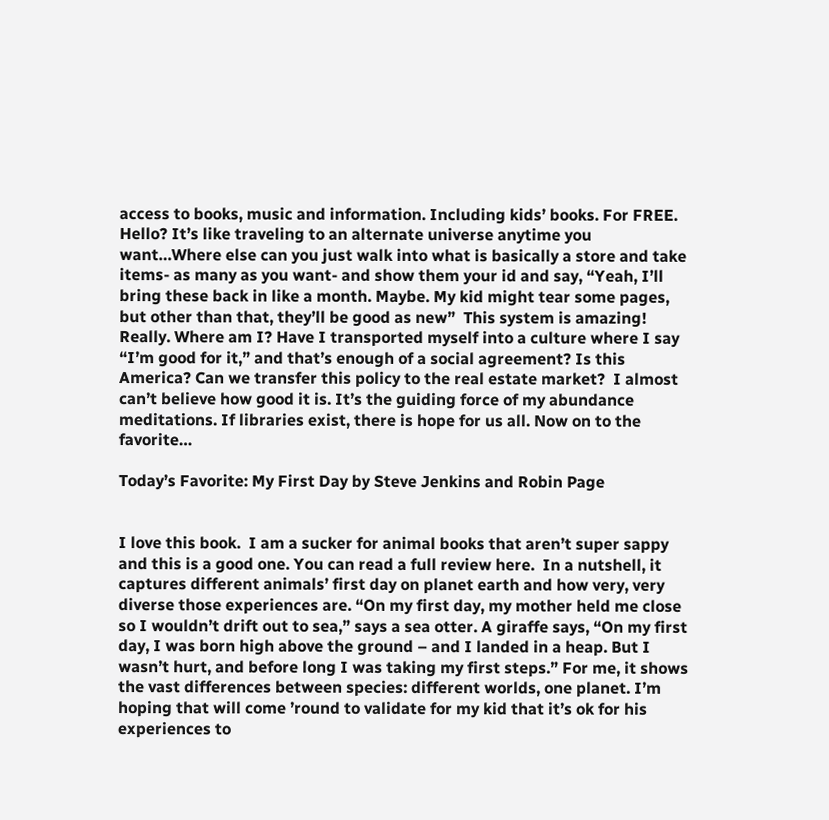access to books, music and information. Including kids’ books. For FREE. Hello? It’s like traveling to an alternate universe anytime you want…Where else can you just walk into what is basically a store and take items- as many as you want- and show them your id and say, “Yeah, I’ll bring these back in like a month. Maybe. My kid might tear some pages, but other than that, they’ll be good as new”  This system is amazing! Really. Where am I? Have I transported myself into a culture where I say “I’m good for it,” and that’s enough of a social agreement? Is this America? Can we transfer this policy to the real estate market?  I almost can’t believe how good it is. It’s the guiding force of my abundance meditations. If libraries exist, there is hope for us all. Now on to the favorite…

Today’s Favorite: My First Day by Steve Jenkins and Robin Page


I love this book.  I am a sucker for animal books that aren’t super sappy and this is a good one. You can read a full review here.  In a nutshell, it captures different animals’ first day on planet earth and how very, very diverse those experiences are. “On my first day, my mother held me close so I wouldn’t drift out to sea,” says a sea otter. A giraffe says, “On my first day, I was born high above the ground – and I landed in a heap. But I wasn’t hurt, and before long I was taking my first steps.” For me, it shows the vast differences between species: different worlds, one planet. I’m hoping that will come ’round to validate for my kid that it’s ok for his experiences to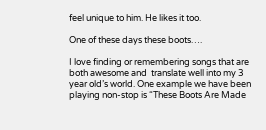feel unique to him. He likes it too.

One of these days these boots….

I love finding or remembering songs that are both awesome and  translate well into my 3 year old’s world. One example we have been playing non-stop is “These Boots Are Made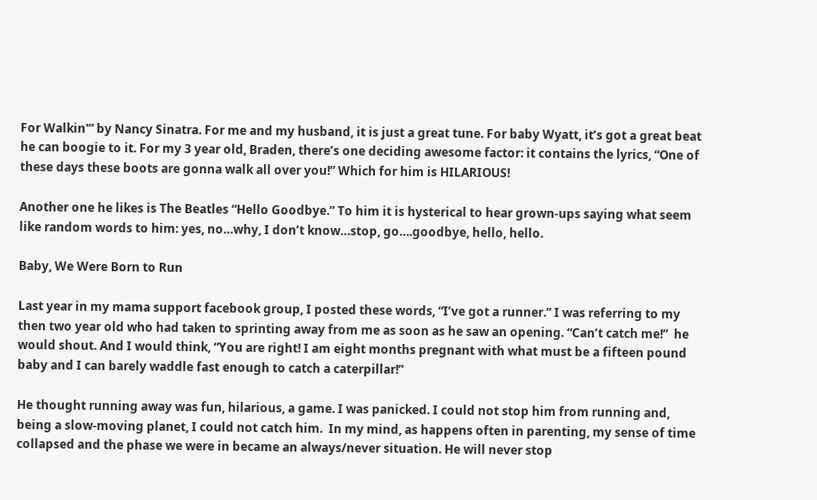For Walkin'” by Nancy Sinatra. For me and my husband, it is just a great tune. For baby Wyatt, it’s got a great beat he can boogie to it. For my 3 year old, Braden, there’s one deciding awesome factor: it contains the lyrics, “One of these days these boots are gonna walk all over you!” Which for him is HILARIOUS!

Another one he likes is The Beatles “Hello Goodbye.” To him it is hysterical to hear grown-ups saying what seem like random words to him: yes, no…why, I don’t know…stop, go….goodbye, hello, hello.

Baby, We Were Born to Run

Last year in my mama support facebook group, I posted these words, “I’ve got a runner.” I was referring to my then two year old who had taken to sprinting away from me as soon as he saw an opening. “Can’t catch me!”  he would shout. And I would think, “You are right! I am eight months pregnant with what must be a fifteen pound baby and I can barely waddle fast enough to catch a caterpillar!”

He thought running away was fun, hilarious, a game. I was panicked. I could not stop him from running and, being a slow-moving planet, I could not catch him.  In my mind, as happens often in parenting, my sense of time collapsed and the phase we were in became an always/never situation. He will never stop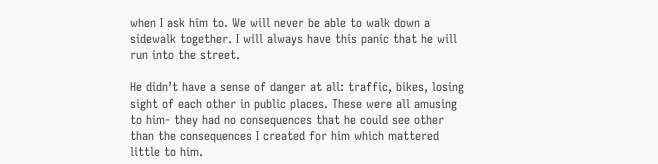when I ask him to. We will never be able to walk down a sidewalk together. I will always have this panic that he will run into the street.

He didn’t have a sense of danger at all: traffic, bikes, losing sight of each other in public places. These were all amusing to him- they had no consequences that he could see other than the consequences I created for him which mattered little to him.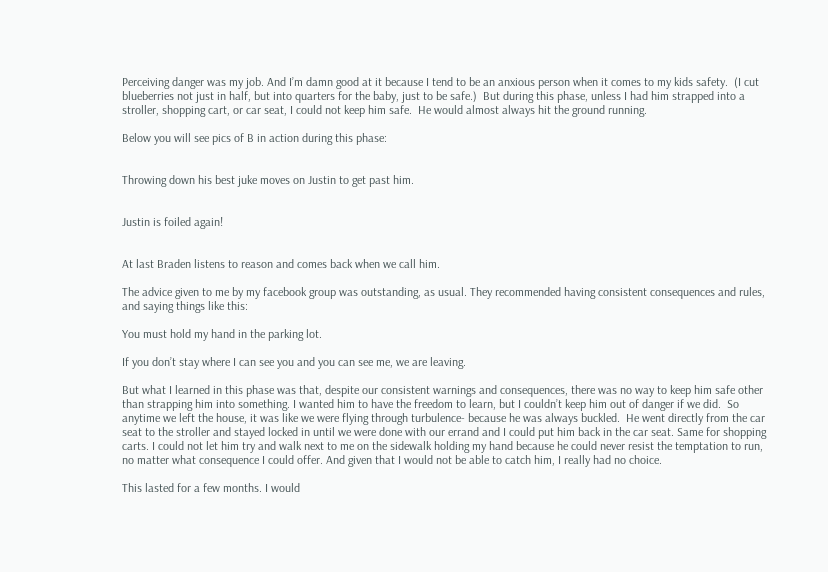Perceiving danger was my job. And I’m damn good at it because I tend to be an anxious person when it comes to my kids safety.  (I cut blueberries not just in half, but into quarters for the baby, just to be safe.)  But during this phase, unless I had him strapped into a stroller, shopping cart, or car seat, I could not keep him safe.  He would almost always hit the ground running.

Below you will see pics of B in action during this phase:


Throwing down his best juke moves on Justin to get past him.


Justin is foiled again!


At last Braden listens to reason and comes back when we call him.

The advice given to me by my facebook group was outstanding, as usual. They recommended having consistent consequences and rules, and saying things like this:

You must hold my hand in the parking lot.

If you don’t stay where I can see you and you can see me, we are leaving.

But what I learned in this phase was that, despite our consistent warnings and consequences, there was no way to keep him safe other than strapping him into something. I wanted him to have the freedom to learn, but I couldn’t keep him out of danger if we did.  So anytime we left the house, it was like we were flying through turbulence- because he was always buckled.  He went directly from the car seat to the stroller and stayed locked in until we were done with our errand and I could put him back in the car seat. Same for shopping carts. I could not let him try and walk next to me on the sidewalk holding my hand because he could never resist the temptation to run, no matter what consequence I could offer. And given that I would not be able to catch him, I really had no choice.

This lasted for a few months. I would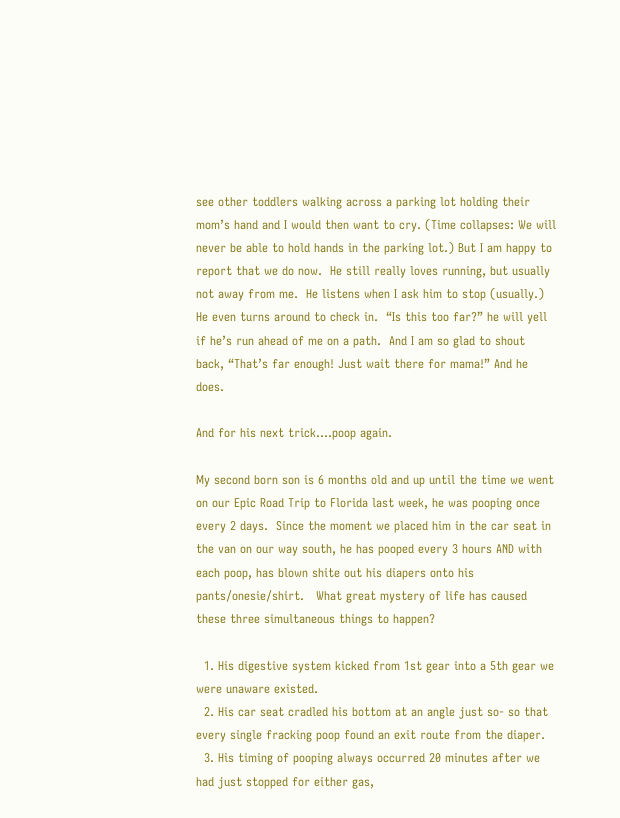see other toddlers walking across a parking lot holding their mom’s hand and I would then want to cry. (Time collapses: We will never be able to hold hands in the parking lot.) But I am happy to report that we do now.  He still really loves running, but usually not away from me.  He listens when I ask him to stop (usually.) He even turns around to check in.  “Is this too far?” he will yell if he’s run ahead of me on a path.  And I am so glad to shout back, “That’s far enough! Just wait there for mama!” And he does.

And for his next trick….poop again.

My second born son is 6 months old and up until the time we went on our Epic Road Trip to Florida last week, he was pooping once every 2 days.  Since the moment we placed him in the car seat in the van on our way south, he has pooped every 3 hours AND with each poop, has blown shite out his diapers onto his pants/onesie/shirt.   What great mystery of life has caused these three simultaneous things to happen?

  1. His digestive system kicked from 1st gear into a 5th gear we were unaware existed.
  2. His car seat cradled his bottom at an angle just so- so that every single fracking poop found an exit route from the diaper.
  3. His timing of pooping always occurred 20 minutes after we had just stopped for either gas,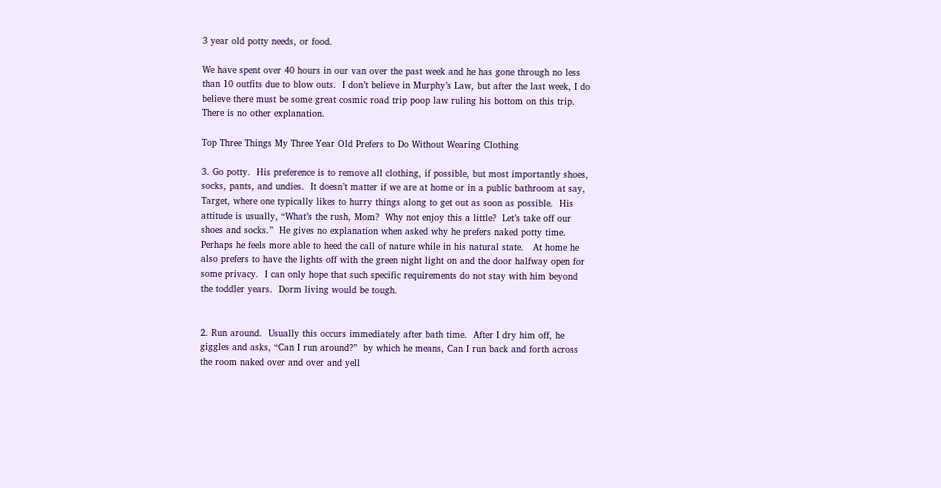3 year old potty needs, or food.

We have spent over 40 hours in our van over the past week and he has gone through no less than 10 outfits due to blow outs.  I don’t believe in Murphy’s Law, but after the last week, I do believe there must be some great cosmic road trip poop law ruling his bottom on this trip.  There is no other explanation.

Top Three Things My Three Year Old Prefers to Do Without Wearing Clothing

3. Go potty.  His preference is to remove all clothing, if possible, but most importantly shoes, socks, pants, and undies.  It doesn’t matter if we are at home or in a public bathroom at say, Target, where one typically likes to hurry things along to get out as soon as possible.  His attitude is usually, “What’s the rush, Mom?  Why not enjoy this a little?  Let’s take off our shoes and socks.”  He gives no explanation when asked why he prefers naked potty time. Perhaps he feels more able to heed the call of nature while in his natural state.   At home he also prefers to have the lights off with the green night light on and the door halfway open for some privacy.  I can only hope that such specific requirements do not stay with him beyond the toddler years.  Dorm living would be tough.


2. Run around.  Usually this occurs immediately after bath time.  After I dry him off, he giggles and asks, “Can I run around?”  by which he means, Can I run back and forth across the room naked over and over and yell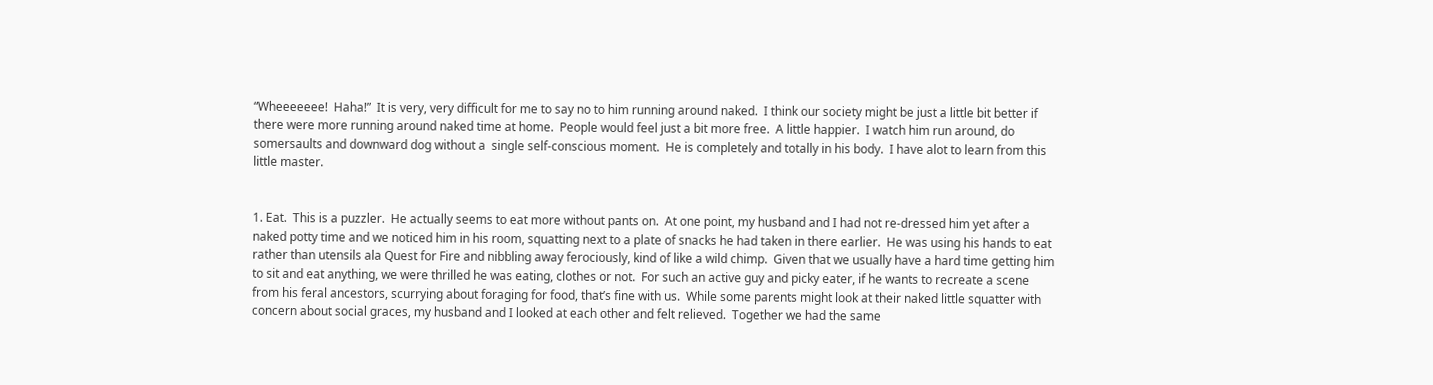“Wheeeeeee!  Haha!”  It is very, very difficult for me to say no to him running around naked.  I think our society might be just a little bit better if there were more running around naked time at home.  People would feel just a bit more free.  A little happier.  I watch him run around, do somersaults and downward dog without a  single self-conscious moment.  He is completely and totally in his body.  I have alot to learn from this little master.


1. Eat.  This is a puzzler.  He actually seems to eat more without pants on.  At one point, my husband and I had not re-dressed him yet after a naked potty time and we noticed him in his room, squatting next to a plate of snacks he had taken in there earlier.  He was using his hands to eat rather than utensils ala Quest for Fire and nibbling away ferociously, kind of like a wild chimp.  Given that we usually have a hard time getting him to sit and eat anything, we were thrilled he was eating, clothes or not.  For such an active guy and picky eater, if he wants to recreate a scene from his feral ancestors, scurrying about foraging for food, that’s fine with us.  While some parents might look at their naked little squatter with concern about social graces, my husband and I looked at each other and felt relieved.  Together we had the same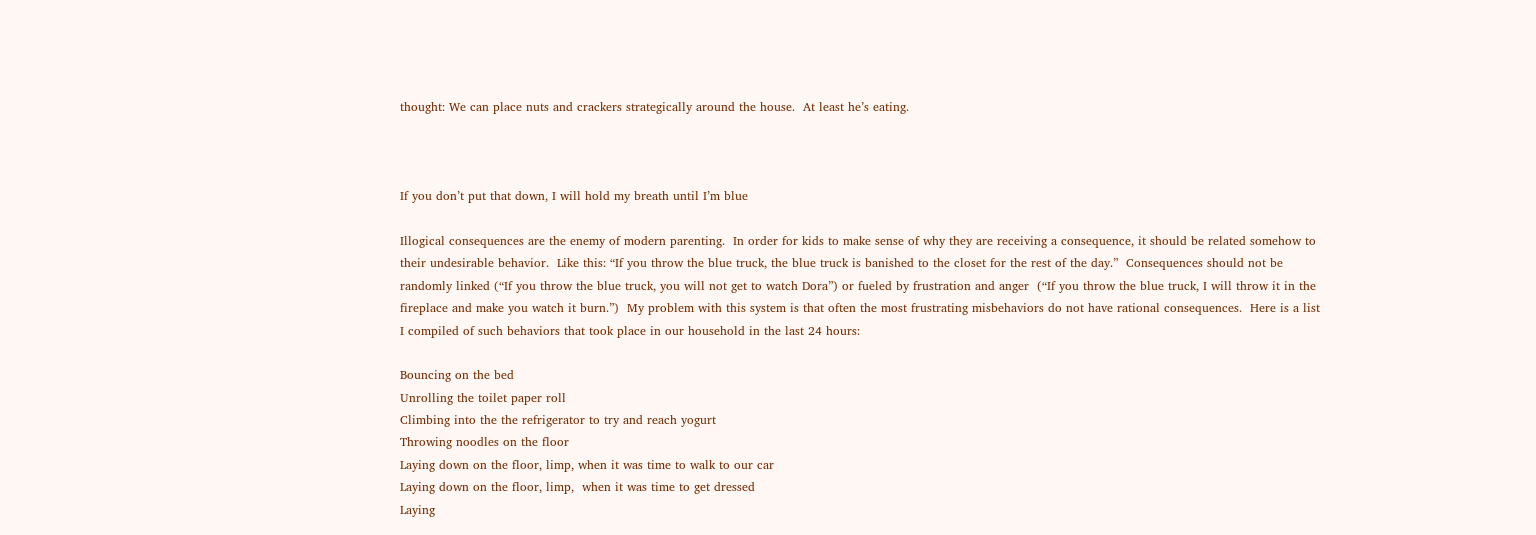thought: We can place nuts and crackers strategically around the house.  At least he’s eating.



If you don’t put that down, I will hold my breath until I’m blue

Illogical consequences are the enemy of modern parenting.  In order for kids to make sense of why they are receiving a consequence, it should be related somehow to their undesirable behavior.  Like this: “If you throw the blue truck, the blue truck is banished to the closet for the rest of the day.”  Consequences should not be randomly linked (“If you throw the blue truck, you will not get to watch Dora”) or fueled by frustration and anger  (“If you throw the blue truck, I will throw it in the fireplace and make you watch it burn.”)  My problem with this system is that often the most frustrating misbehaviors do not have rational consequences.  Here is a list I compiled of such behaviors that took place in our household in the last 24 hours:

Bouncing on the bed
Unrolling the toilet paper roll
Climbing into the the refrigerator to try and reach yogurt
Throwing noodles on the floor
Laying down on the floor, limp, when it was time to walk to our car
Laying down on the floor, limp,  when it was time to get dressed
Laying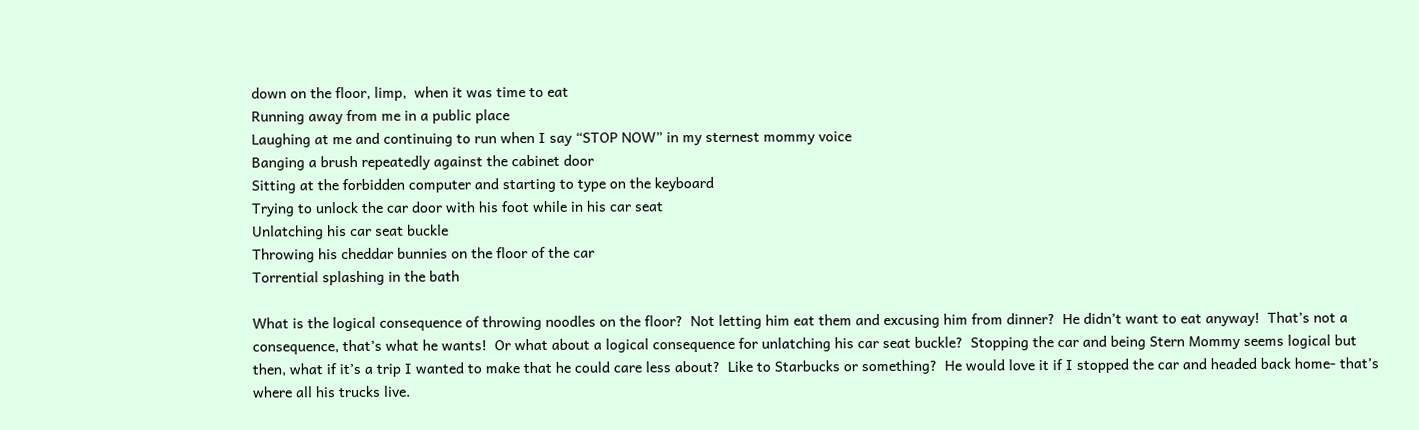down on the floor, limp,  when it was time to eat
Running away from me in a public place
Laughing at me and continuing to run when I say “STOP NOW” in my sternest mommy voice
Banging a brush repeatedly against the cabinet door
Sitting at the forbidden computer and starting to type on the keyboard
Trying to unlock the car door with his foot while in his car seat
Unlatching his car seat buckle
Throwing his cheddar bunnies on the floor of the car
Torrential splashing in the bath

What is the logical consequence of throwing noodles on the floor?  Not letting him eat them and excusing him from dinner?  He didn’t want to eat anyway!  That’s not a consequence, that’s what he wants!  Or what about a logical consequence for unlatching his car seat buckle?  Stopping the car and being Stern Mommy seems logical but then, what if it’s a trip I wanted to make that he could care less about?  Like to Starbucks or something?  He would love it if I stopped the car and headed back home- that’s where all his trucks live.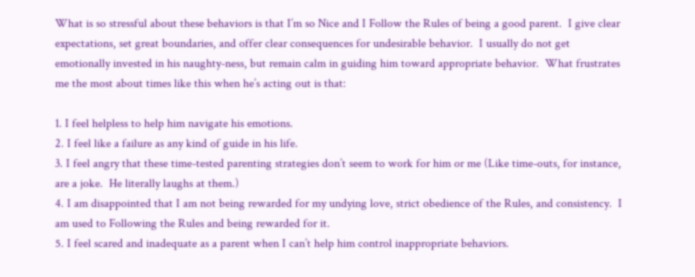What is so stressful about these behaviors is that I’m so Nice and I Follow the Rules of being a good parent.  I give clear expectations, set great boundaries, and offer clear consequences for undesirable behavior.  I usually do not get emotionally invested in his naughty-ness, but remain calm in guiding him toward appropriate behavior.  What frustrates me the most about times like this when he’s acting out is that:

1. I feel helpless to help him navigate his emotions.
2. I feel like a failure as any kind of guide in his life.
3. I feel angry that these time-tested parenting strategies don’t seem to work for him or me (Like time-outs, for instance, are a joke.  He literally laughs at them.)
4. I am disappointed that I am not being rewarded for my undying love, strict obedience of the Rules, and consistency.  I am used to Following the Rules and being rewarded for it.
5. I feel scared and inadequate as a parent when I can’t help him control inappropriate behaviors.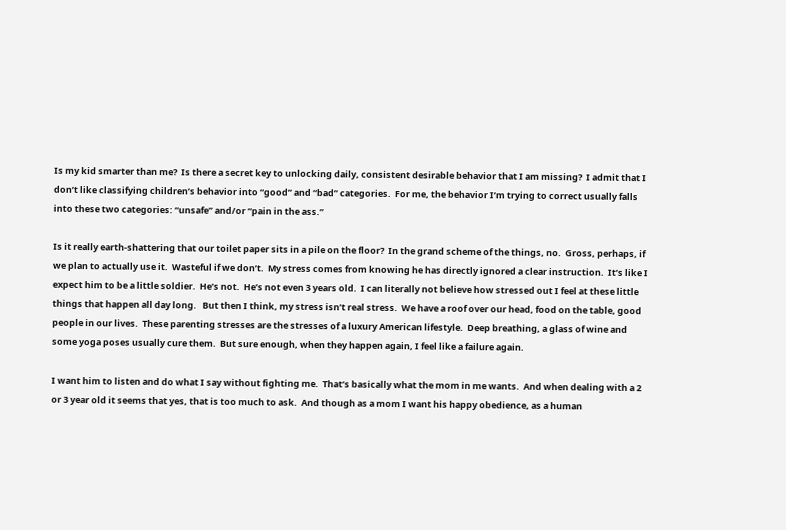Is my kid smarter than me?  Is there a secret key to unlocking daily, consistent desirable behavior that I am missing?  I admit that I don’t like classifying children’s behavior into “good” and “bad” categories.  For me, the behavior I’m trying to correct usually falls into these two categories: “unsafe” and/or “pain in the ass.”

Is it really earth-shattering that our toilet paper sits in a pile on the floor?  In the grand scheme of the things, no.  Gross, perhaps, if we plan to actually use it.  Wasteful if we don’t.  My stress comes from knowing he has directly ignored a clear instruction.  It’s like I expect him to be a little soldier.  He’s not.  He’s not even 3 years old.  I can literally not believe how stressed out I feel at these little things that happen all day long.   But then I think, my stress isn’t real stress.  We have a roof over our head, food on the table, good people in our lives.  These parenting stresses are the stresses of a luxury American lifestyle.  Deep breathing, a glass of wine and some yoga poses usually cure them.  But sure enough, when they happen again, I feel like a failure again.

I want him to listen and do what I say without fighting me.  That’s basically what the mom in me wants.  And when dealing with a 2 or 3 year old it seems that yes, that is too much to ask.  And though as a mom I want his happy obedience, as a human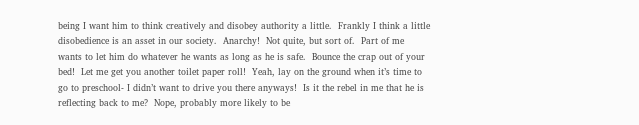being I want him to think creatively and disobey authority a little.  Frankly I think a little disobedience is an asset in our society.  Anarchy!  Not quite, but sort of.  Part of me wants to let him do whatever he wants as long as he is safe.  Bounce the crap out of your bed!  Let me get you another toilet paper roll!  Yeah, lay on the ground when it’s time to go to preschool- I didn’t want to drive you there anyways!  Is it the rebel in me that he is reflecting back to me?  Nope, probably more likely to be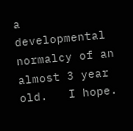a developmental normalcy of an almost 3 year old.   I hope.